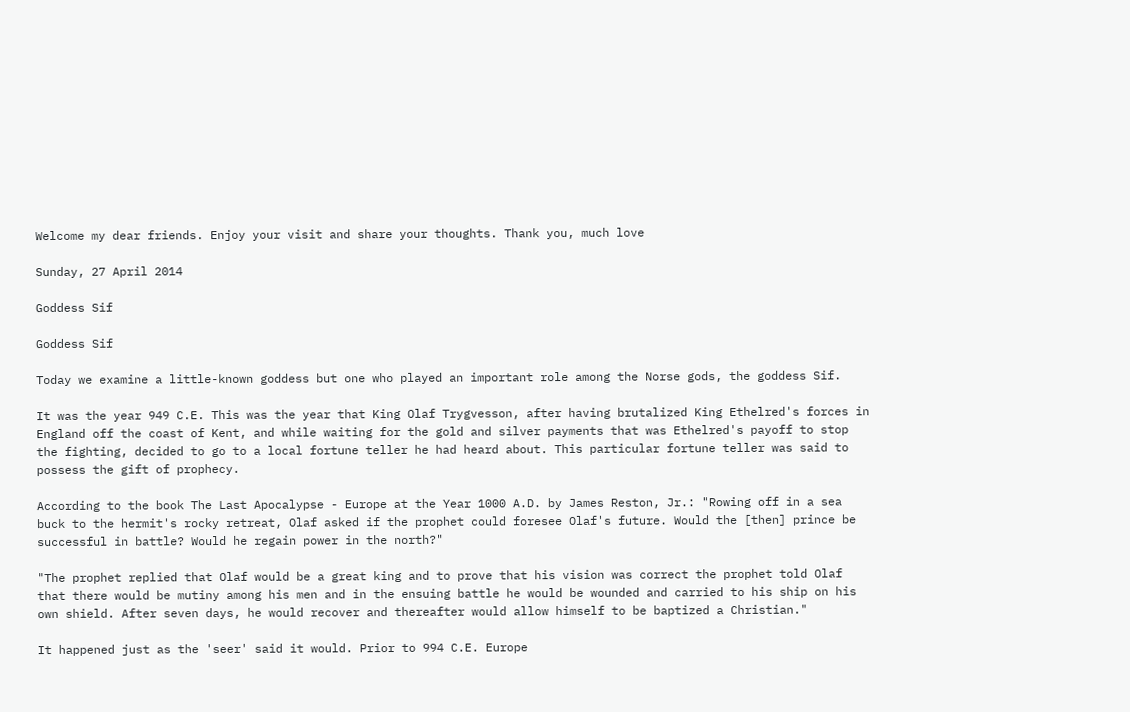Welcome my dear friends. Enjoy your visit and share your thoughts. Thank you, much love

Sunday, 27 April 2014

Goddess Sif

Goddess Sif

Today we examine a little-known goddess but one who played an important role among the Norse gods, the goddess Sif.

It was the year 949 C.E. This was the year that King Olaf Trygvesson, after having brutalized King Ethelred's forces in England off the coast of Kent, and while waiting for the gold and silver payments that was Ethelred's payoff to stop the fighting, decided to go to a local fortune teller he had heard about. This particular fortune teller was said to possess the gift of prophecy.

According to the book The Last Apocalypse - Europe at the Year 1000 A.D. by James Reston, Jr.: "Rowing off in a sea buck to the hermit's rocky retreat, Olaf asked if the prophet could foresee Olaf's future. Would the [then] prince be successful in battle? Would he regain power in the north?"

"The prophet replied that Olaf would be a great king and to prove that his vision was correct the prophet told Olaf that there would be mutiny among his men and in the ensuing battle he would be wounded and carried to his ship on his own shield. After seven days, he would recover and thereafter would allow himself to be baptized a Christian."

It happened just as the 'seer' said it would. Prior to 994 C.E. Europe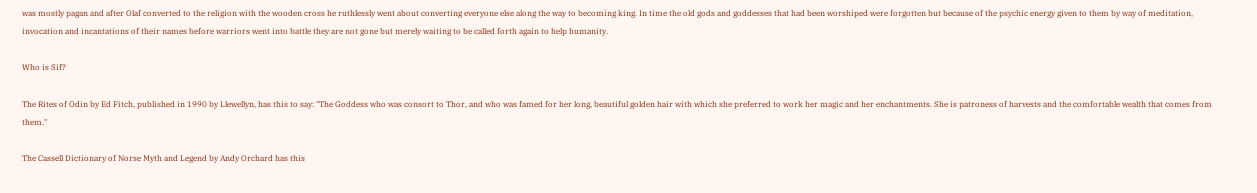was mostly pagan and after Olaf converted to the religion with the wooden cross he ruthlessly went about converting everyone else along the way to becoming king. In time the old gods and goddesses that had been worshiped were forgotten but because of the psychic energy given to them by way of meditation, invocation and incantations of their names before warriors went into battle they are not gone but merely waiting to be called forth again to help humanity.

Who is Sif?

The Rites of Odin by Ed Fitch, published in 1990 by Llewellyn, has this to say: "The Goddess who was consort to Thor, and who was famed for her long, beautiful golden hair with which she preferred to work her magic and her enchantments. She is patroness of harvests and the comfortable wealth that comes from them."

The Cassell Dictionary of Norse Myth and Legend by Andy Orchard has this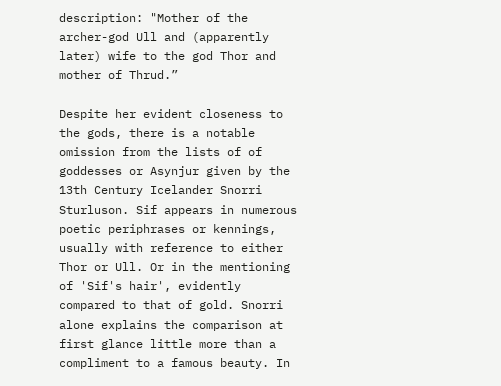description: "Mother of the archer-god Ull and (apparently later) wife to the god Thor and mother of Thrud.”

Despite her evident closeness to the gods, there is a notable omission from the lists of of goddesses or Asynjur given by the 13th Century Icelander Snorri Sturluson. Sif appears in numerous poetic periphrases or kennings, usually with reference to either Thor or Ull. Or in the mentioning of 'Sif's hair', evidently compared to that of gold. Snorri alone explains the comparison at first glance little more than a compliment to a famous beauty. In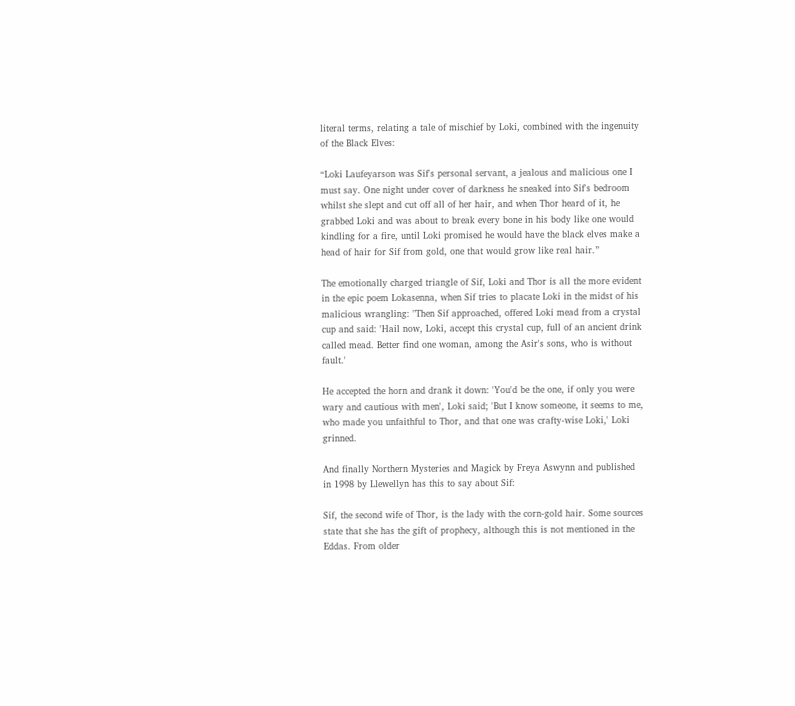literal terms, relating a tale of mischief by Loki, combined with the ingenuity of the Black Elves:

“Loki Laufeyarson was Sif's personal servant, a jealous and malicious one I must say. One night under cover of darkness he sneaked into Sif's bedroom whilst she slept and cut off all of her hair, and when Thor heard of it, he grabbed Loki and was about to break every bone in his body like one would kindling for a fire, until Loki promised he would have the black elves make a head of hair for Sif from gold, one that would grow like real hair.”

The emotionally charged triangle of Sif, Loki and Thor is all the more evident in the epic poem Lokasenna, when Sif tries to placate Loki in the midst of his malicious wrangling: "Then Sif approached, offered Loki mead from a crystal cup and said: 'Hail now, Loki, accept this crystal cup, full of an ancient drink called mead. Better find one woman, among the Asir's sons, who is without fault.'

He accepted the horn and drank it down: 'You'd be the one, if only you were wary and cautious with men', Loki said; 'But I know someone, it seems to me, who made you unfaithful to Thor, and that one was crafty-wise Loki,' Loki grinned.

And finally Northern Mysteries and Magick by Freya Aswynn and published in 1998 by Llewellyn has this to say about Sif:

Sif, the second wife of Thor, is the lady with the corn-gold hair. Some sources state that she has the gift of prophecy, although this is not mentioned in the Eddas. From older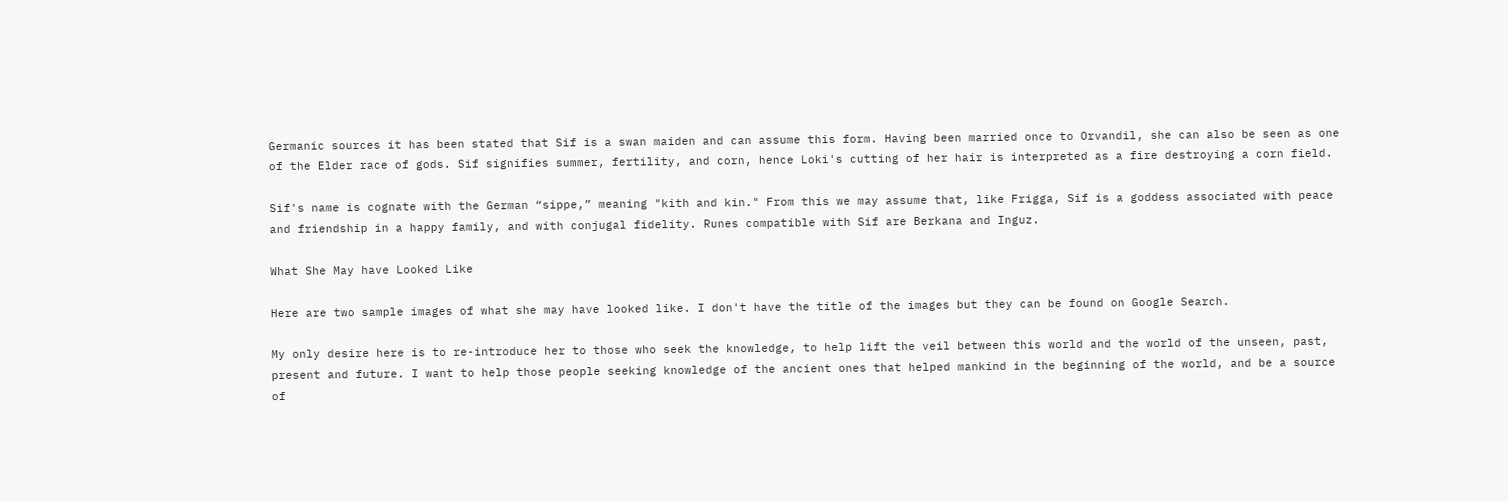Germanic sources it has been stated that Sif is a swan maiden and can assume this form. Having been married once to Orvandil, she can also be seen as one of the Elder race of gods. Sif signifies summer, fertility, and corn, hence Loki's cutting of her hair is interpreted as a fire destroying a corn field.

Sif's name is cognate with the German “sippe,” meaning "kith and kin." From this we may assume that, like Frigga, Sif is a goddess associated with peace and friendship in a happy family, and with conjugal fidelity. Runes compatible with Sif are Berkana and Inguz.

What She May have Looked Like

Here are two sample images of what she may have looked like. I don't have the title of the images but they can be found on Google Search.

My only desire here is to re-introduce her to those who seek the knowledge, to help lift the veil between this world and the world of the unseen, past, present and future. I want to help those people seeking knowledge of the ancient ones that helped mankind in the beginning of the world, and be a source of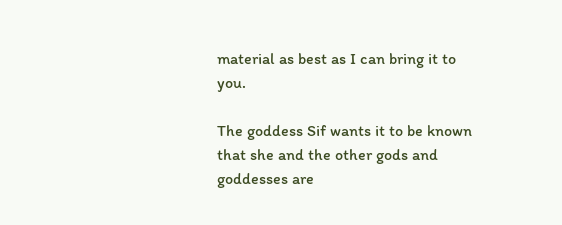material as best as I can bring it to you.

The goddess Sif wants it to be known that she and the other gods and goddesses are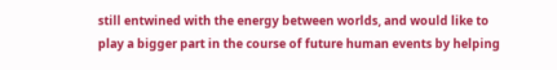still entwined with the energy between worlds, and would like to play a bigger part in the course of future human events by helping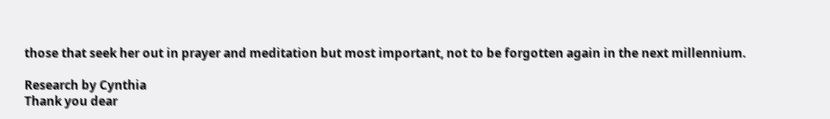those that seek her out in prayer and meditation but most important, not to be forgotten again in the next millennium.

Research by Cynthia
Thank you dear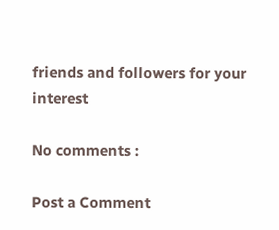friends and followers for your interest

No comments :

Post a Comment